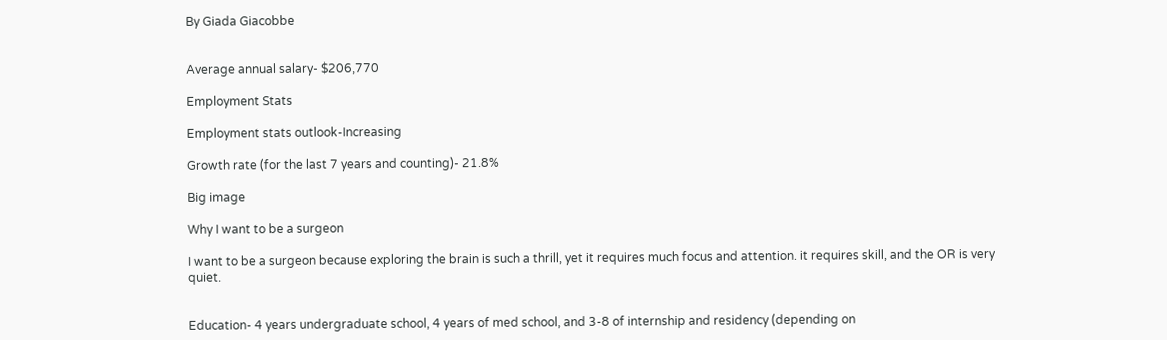By Giada Giacobbe


Average annual salary- $206,770

Employment Stats

Employment stats outlook-Increasing

Growth rate (for the last 7 years and counting)- 21.8%

Big image

Why I want to be a surgeon

I want to be a surgeon because exploring the brain is such a thrill, yet it requires much focus and attention. it requires skill, and the OR is very quiet.


Education- 4 years undergraduate school, 4 years of med school, and 3-8 of internship and residency (depending on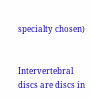specialty chosen)


Intervertebral discs are discs in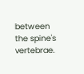between the spine's vertebrae.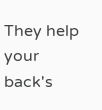They help your back's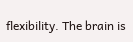flexibility. The brain is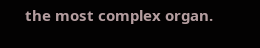the most complex organ.